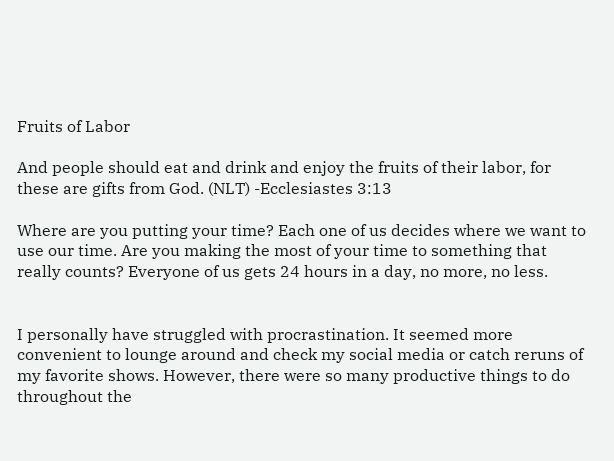Fruits of Labor

And people should eat and drink and enjoy the fruits of their labor, for these are gifts from God. (NLT) -Ecclesiastes 3:13

Where are you putting your time? Each one of us decides where we want to use our time. Are you making the most of your time to something that really counts? Everyone of us gets 24 hours in a day, no more, no less.


I personally have struggled with procrastination. It seemed more convenient to lounge around and check my social media or catch reruns of my favorite shows. However, there were so many productive things to do throughout the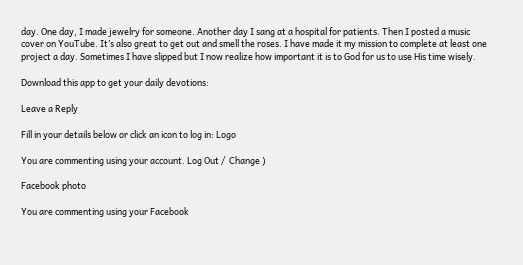day. One day, I made jewelry for someone. Another day I sang at a hospital for patients. Then I posted a music cover on YouTube. It’s also great to get out and smell the roses. I have made it my mission to complete at least one project a day. Sometimes I have slipped but I now realize how important it is to God for us to use His time wisely.

Download this app to get your daily devotions:

Leave a Reply

Fill in your details below or click an icon to log in: Logo

You are commenting using your account. Log Out /  Change )

Facebook photo

You are commenting using your Facebook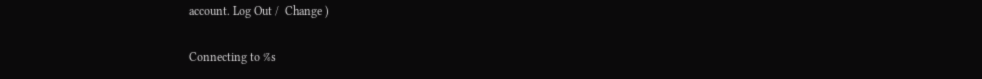account. Log Out /  Change )

Connecting to %s